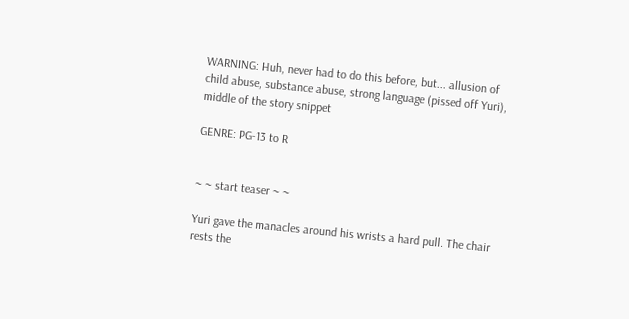WARNING: Huh, never had to do this before, but... allusion of child abuse, substance abuse, strong language (pissed off Yuri), middle of the story snippet

GENRE: PG-13 to R


~ ~ start teaser ~ ~

Yuri gave the manacles around his wrists a hard pull. The chair rests the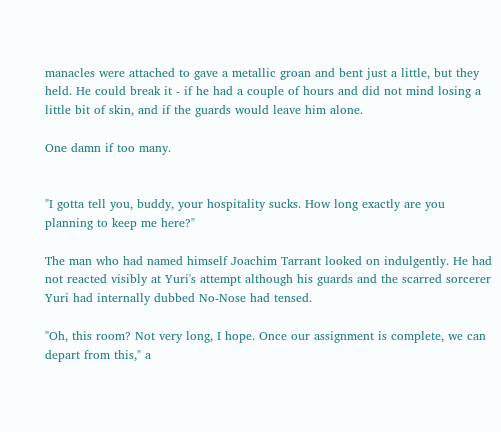manacles were attached to gave a metallic groan and bent just a little, but they held. He could break it - if he had a couple of hours and did not mind losing a little bit of skin, and if the guards would leave him alone.

One damn if too many.


"I gotta tell you, buddy, your hospitality sucks. How long exactly are you planning to keep me here?"

The man who had named himself Joachim Tarrant looked on indulgently. He had not reacted visibly at Yuri's attempt although his guards and the scarred sorcerer Yuri had internally dubbed No-Nose had tensed.

"Oh, this room? Not very long, I hope. Once our assignment is complete, we can depart from this," a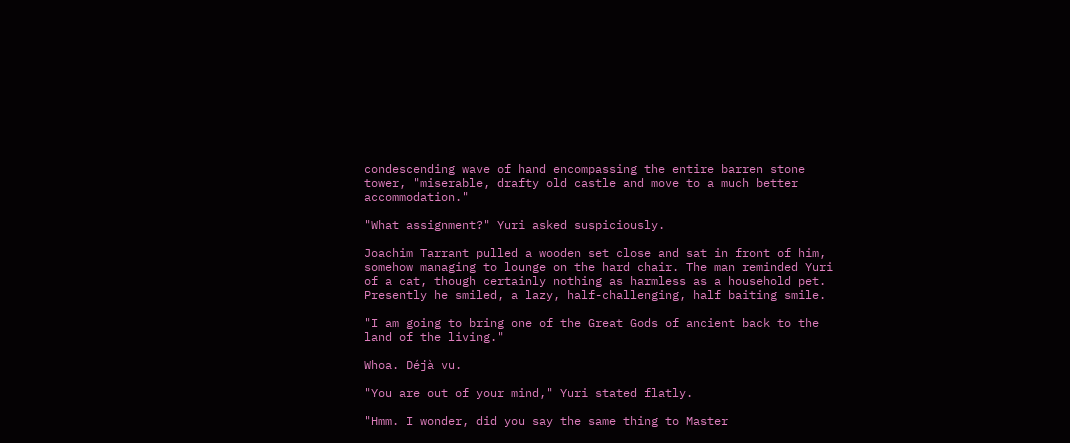condescending wave of hand encompassing the entire barren stone tower, "miserable, drafty old castle and move to a much better accommodation."

"What assignment?" Yuri asked suspiciously.

Joachim Tarrant pulled a wooden set close and sat in front of him, somehow managing to lounge on the hard chair. The man reminded Yuri of a cat, though certainly nothing as harmless as a household pet. Presently he smiled, a lazy, half-challenging, half baiting smile.

"I am going to bring one of the Great Gods of ancient back to the land of the living."

Whoa. Déjà vu.

"You are out of your mind," Yuri stated flatly.

"Hmm. I wonder, did you say the same thing to Master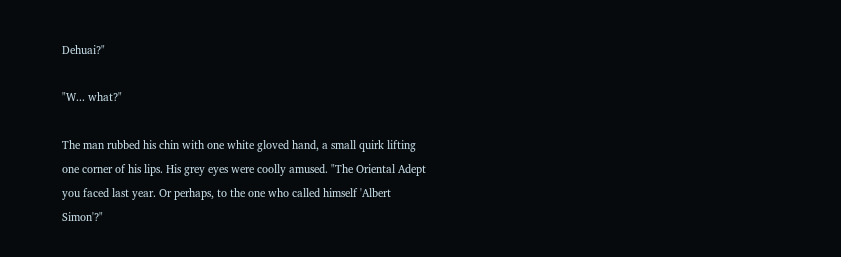Dehuai?"

"W... what?"

The man rubbed his chin with one white gloved hand, a small quirk lifting one corner of his lips. His grey eyes were coolly amused. "The Oriental Adept you faced last year. Or perhaps, to the one who called himself 'Albert Simon'?"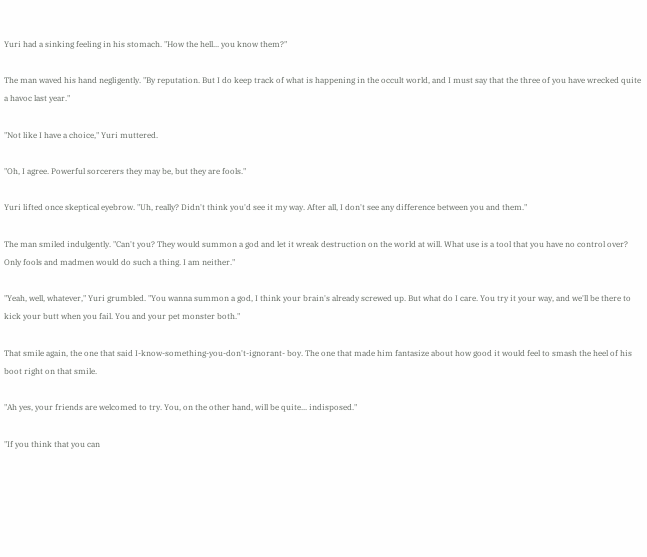Yuri had a sinking feeling in his stomach. "How the hell... you know them?"

The man waved his hand negligently. "By reputation. But I do keep track of what is happening in the occult world, and I must say that the three of you have wrecked quite a havoc last year."

"Not like I have a choice," Yuri muttered.

"Oh, I agree. Powerful sorcerers they may be, but they are fools."

Yuri lifted once skeptical eyebrow. "Uh, really? Didn't think you'd see it my way. After all, I don't see any difference between you and them."

The man smiled indulgently. "Can't you? They would summon a god and let it wreak destruction on the world at will. What use is a tool that you have no control over? Only fools and madmen would do such a thing. I am neither."

"Yeah, well, whatever," Yuri grumbled. "You wanna summon a god, I think your brain's already screwed up. But what do I care. You try it your way, and we'll be there to kick your butt when you fail. You and your pet monster both."

That smile again, the one that said I-know-something-you-don't-ignorant- boy. The one that made him fantasize about how good it would feel to smash the heel of his boot right on that smile.

"Ah yes, your friends are welcomed to try. You, on the other hand, will be quite... indisposed."

"If you think that you can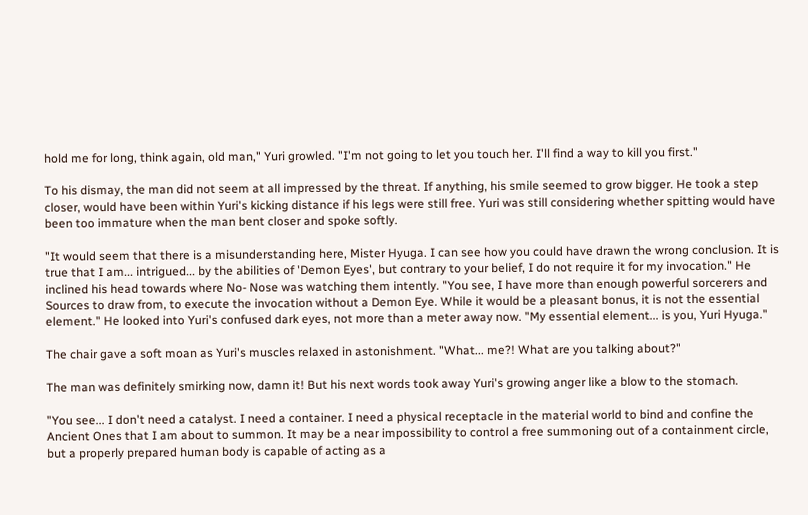hold me for long, think again, old man," Yuri growled. "I'm not going to let you touch her. I'll find a way to kill you first."

To his dismay, the man did not seem at all impressed by the threat. If anything, his smile seemed to grow bigger. He took a step closer, would have been within Yuri's kicking distance if his legs were still free. Yuri was still considering whether spitting would have been too immature when the man bent closer and spoke softly.

"It would seem that there is a misunderstanding here, Mister Hyuga. I can see how you could have drawn the wrong conclusion. It is true that I am... intrigued... by the abilities of 'Demon Eyes', but contrary to your belief, I do not require it for my invocation." He inclined his head towards where No- Nose was watching them intently. "You see, I have more than enough powerful sorcerers and Sources to draw from, to execute the invocation without a Demon Eye. While it would be a pleasant bonus, it is not the essential element." He looked into Yuri's confused dark eyes, not more than a meter away now. "My essential element... is you, Yuri Hyuga."

The chair gave a soft moan as Yuri's muscles relaxed in astonishment. "What... me?! What are you talking about?"

The man was definitely smirking now, damn it! But his next words took away Yuri's growing anger like a blow to the stomach.

"You see... I don't need a catalyst. I need a container. I need a physical receptacle in the material world to bind and confine the Ancient Ones that I am about to summon. It may be a near impossibility to control a free summoning out of a containment circle, but a properly prepared human body is capable of acting as a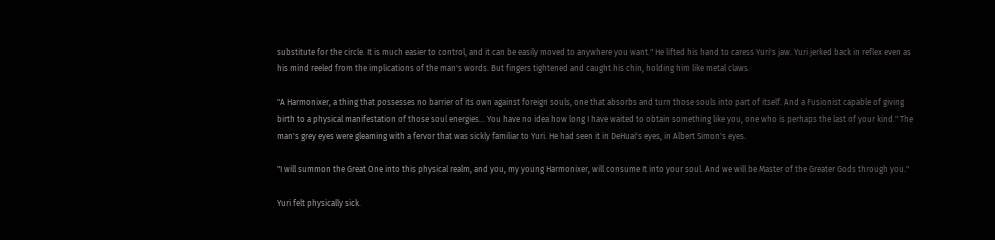substitute for the circle. It is much easier to control, and it can be easily moved to anywhere you want." He lifted his hand to caress Yuri's jaw. Yuri jerked back in reflex even as his mind reeled from the implications of the man's words. But fingers tightened and caught his chin, holding him like metal claws.

"A Harmonixer, a thing that possesses no barrier of its own against foreign souls, one that absorbs and turn those souls into part of itself. And a Fusionist capable of giving birth to a physical manifestation of those soul energies... You have no idea how long I have waited to obtain something like you, one who is perhaps the last of your kind." The man's grey eyes were gleaming with a fervor that was sickly familiar to Yuri. He had seen it in DeHuai's eyes, in Albert Simon's eyes.

"I will summon the Great One into this physical realm, and you, my young Harmonixer, will consume It into your soul. And we will be Master of the Greater Gods through you."

Yuri felt physically sick.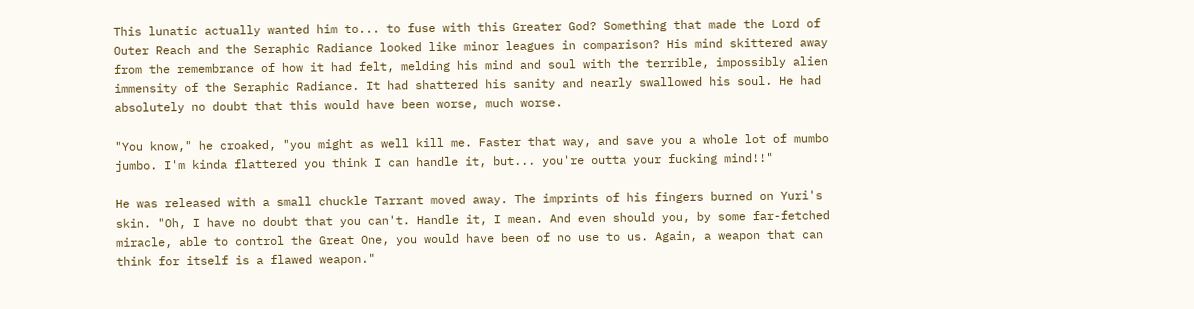This lunatic actually wanted him to... to fuse with this Greater God? Something that made the Lord of Outer Reach and the Seraphic Radiance looked like minor leagues in comparison? His mind skittered away from the remembrance of how it had felt, melding his mind and soul with the terrible, impossibly alien immensity of the Seraphic Radiance. It had shattered his sanity and nearly swallowed his soul. He had absolutely no doubt that this would have been worse, much worse.

"You know," he croaked, "you might as well kill me. Faster that way, and save you a whole lot of mumbo jumbo. I'm kinda flattered you think I can handle it, but... you're outta your fucking mind!!"

He was released with a small chuckle Tarrant moved away. The imprints of his fingers burned on Yuri's skin. "Oh, I have no doubt that you can't. Handle it, I mean. And even should you, by some far-fetched miracle, able to control the Great One, you would have been of no use to us. Again, a weapon that can think for itself is a flawed weapon."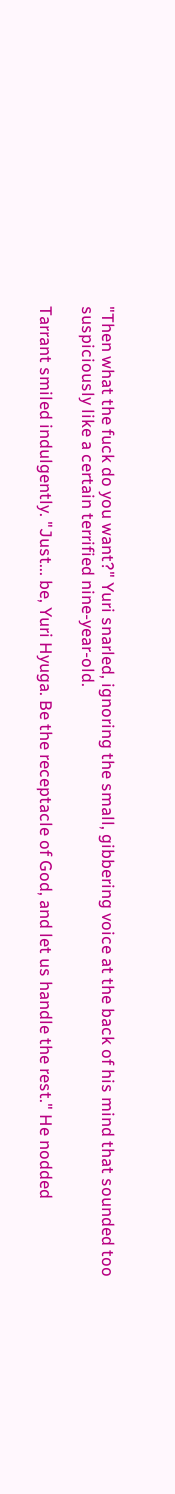"Then what the fuck do you want?" Yuri snarled, ignoring the small, gibbering voice at the back of his mind that sounded too suspiciously like a certain terrified nine-year-old.

Tarrant smiled indulgently. "Just... be, Yuri Hyuga. Be the receptacle of God, and let us handle the rest." He nodded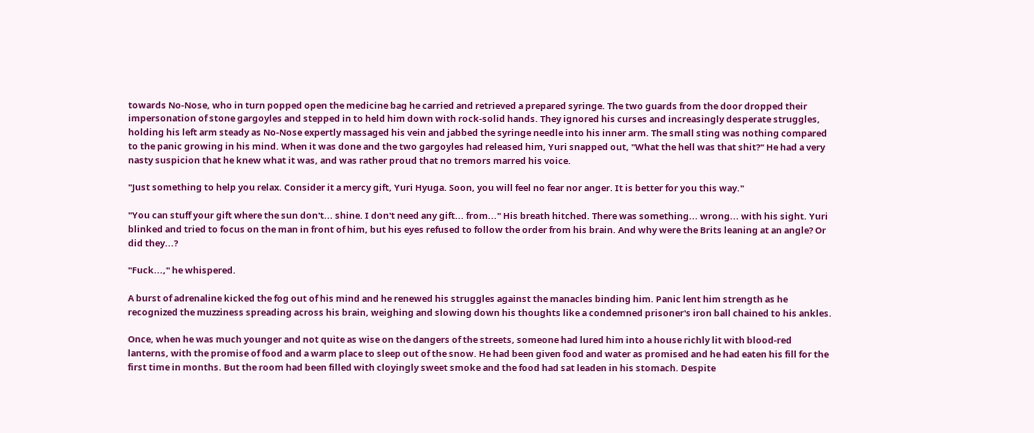towards No-Nose, who in turn popped open the medicine bag he carried and retrieved a prepared syringe. The two guards from the door dropped their impersonation of stone gargoyles and stepped in to held him down with rock-solid hands. They ignored his curses and increasingly desperate struggles, holding his left arm steady as No-Nose expertly massaged his vein and jabbed the syringe needle into his inner arm. The small sting was nothing compared to the panic growing in his mind. When it was done and the two gargoyles had released him, Yuri snapped out, "What the hell was that shit?" He had a very nasty suspicion that he knew what it was, and was rather proud that no tremors marred his voice.

"Just something to help you relax. Consider it a mercy gift, Yuri Hyuga. Soon, you will feel no fear nor anger. It is better for you this way."

"You can stuff your gift where the sun don't... shine. I don't need any gift... from..." His breath hitched. There was something... wrong... with his sight. Yuri blinked and tried to focus on the man in front of him, but his eyes refused to follow the order from his brain. And why were the Brits leaning at an angle? Or did they...?

"Fuck...," he whispered.

A burst of adrenaline kicked the fog out of his mind and he renewed his struggles against the manacles binding him. Panic lent him strength as he recognized the muzziness spreading across his brain, weighing and slowing down his thoughts like a condemned prisoner's iron ball chained to his ankles.

Once, when he was much younger and not quite as wise on the dangers of the streets, someone had lured him into a house richly lit with blood-red lanterns, with the promise of food and a warm place to sleep out of the snow. He had been given food and water as promised and he had eaten his fill for the first time in months. But the room had been filled with cloyingly sweet smoke and the food had sat leaden in his stomach. Despite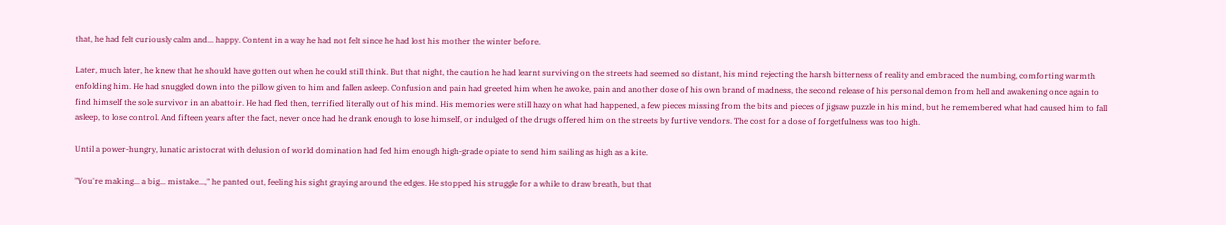that, he had felt curiously calm and... happy. Content in a way he had not felt since he had lost his mother the winter before.

Later, much later, he knew that he should have gotten out when he could still think. But that night, the caution he had learnt surviving on the streets had seemed so distant, his mind rejecting the harsh bitterness of reality and embraced the numbing, comforting warmth enfolding him. He had snuggled down into the pillow given to him and fallen asleep. Confusion and pain had greeted him when he awoke, pain and another dose of his own brand of madness, the second release of his personal demon from hell and awakening once again to find himself the sole survivor in an abattoir. He had fled then, terrified literally out of his mind. His memories were still hazy on what had happened, a few pieces missing from the bits and pieces of jigsaw puzzle in his mind, but he remembered what had caused him to fall asleep, to lose control. And fifteen years after the fact, never once had he drank enough to lose himself, or indulged of the drugs offered him on the streets by furtive vendors. The cost for a dose of forgetfulness was too high.

Until a power-hungry, lunatic aristocrat with delusion of world domination had fed him enough high-grade opiate to send him sailing as high as a kite.

"You're making... a big... mistake...," he panted out, feeling his sight graying around the edges. He stopped his struggle for a while to draw breath, but that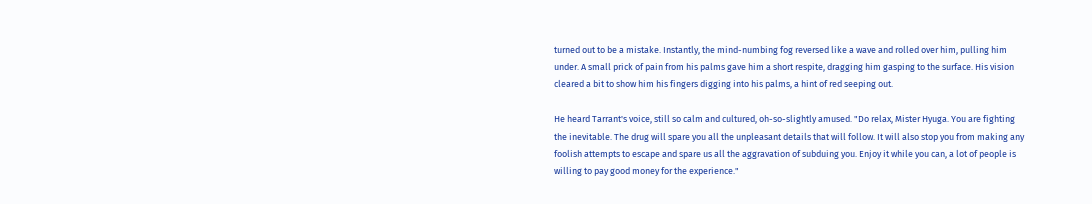turned out to be a mistake. Instantly, the mind-numbing fog reversed like a wave and rolled over him, pulling him under. A small prick of pain from his palms gave him a short respite, dragging him gasping to the surface. His vision cleared a bit to show him his fingers digging into his palms, a hint of red seeping out.

He heard Tarrant's voice, still so calm and cultured, oh-so-slightly amused. "Do relax, Mister Hyuga. You are fighting the inevitable. The drug will spare you all the unpleasant details that will follow. It will also stop you from making any foolish attempts to escape and spare us all the aggravation of subduing you. Enjoy it while you can, a lot of people is willing to pay good money for the experience."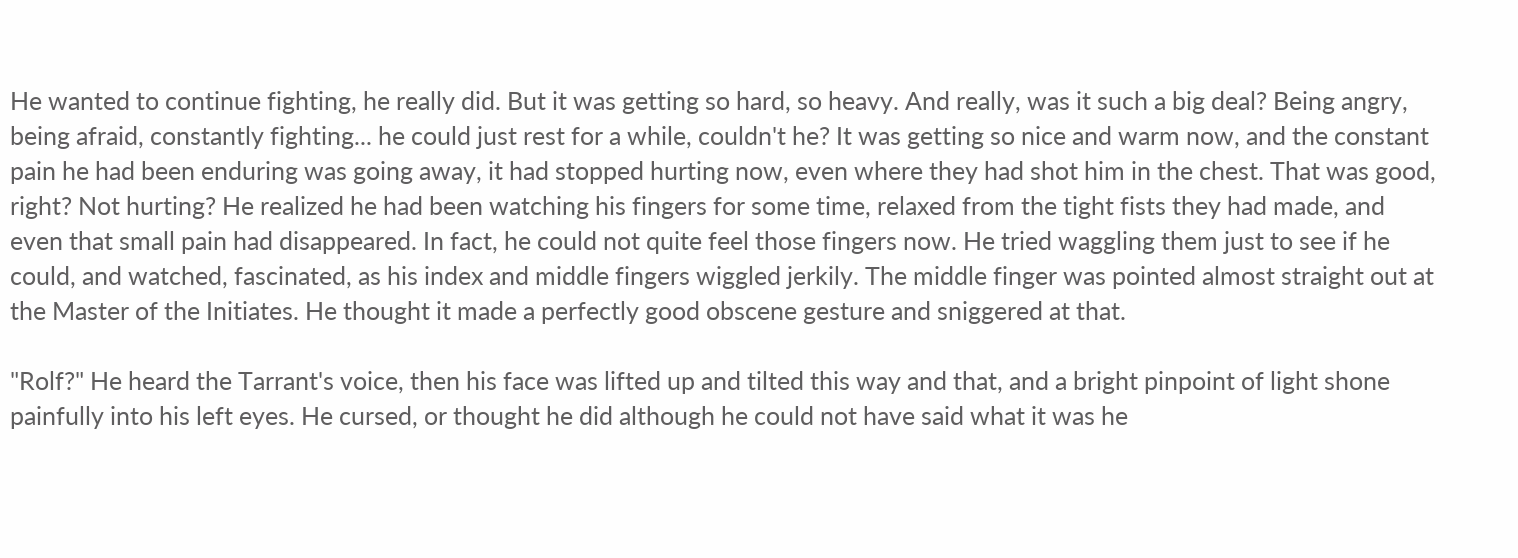He wanted to continue fighting, he really did. But it was getting so hard, so heavy. And really, was it such a big deal? Being angry, being afraid, constantly fighting... he could just rest for a while, couldn't he? It was getting so nice and warm now, and the constant pain he had been enduring was going away, it had stopped hurting now, even where they had shot him in the chest. That was good, right? Not hurting? He realized he had been watching his fingers for some time, relaxed from the tight fists they had made, and even that small pain had disappeared. In fact, he could not quite feel those fingers now. He tried waggling them just to see if he could, and watched, fascinated, as his index and middle fingers wiggled jerkily. The middle finger was pointed almost straight out at the Master of the Initiates. He thought it made a perfectly good obscene gesture and sniggered at that.

"Rolf?" He heard the Tarrant's voice, then his face was lifted up and tilted this way and that, and a bright pinpoint of light shone painfully into his left eyes. He cursed, or thought he did although he could not have said what it was he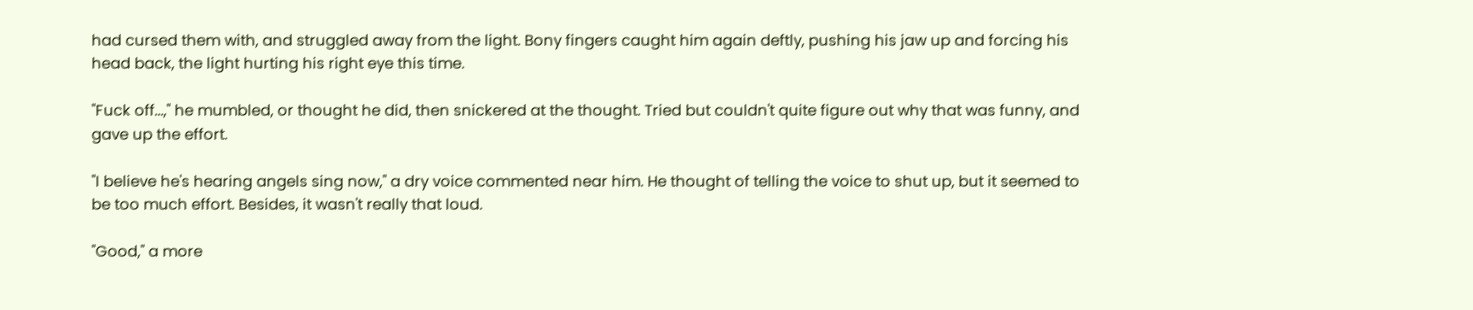had cursed them with, and struggled away from the light. Bony fingers caught him again deftly, pushing his jaw up and forcing his head back, the light hurting his right eye this time.

"Fuck off...," he mumbled, or thought he did, then snickered at the thought. Tried but couldn't quite figure out why that was funny, and gave up the effort.

"I believe he's hearing angels sing now," a dry voice commented near him. He thought of telling the voice to shut up, but it seemed to be too much effort. Besides, it wasn't really that loud.

"Good," a more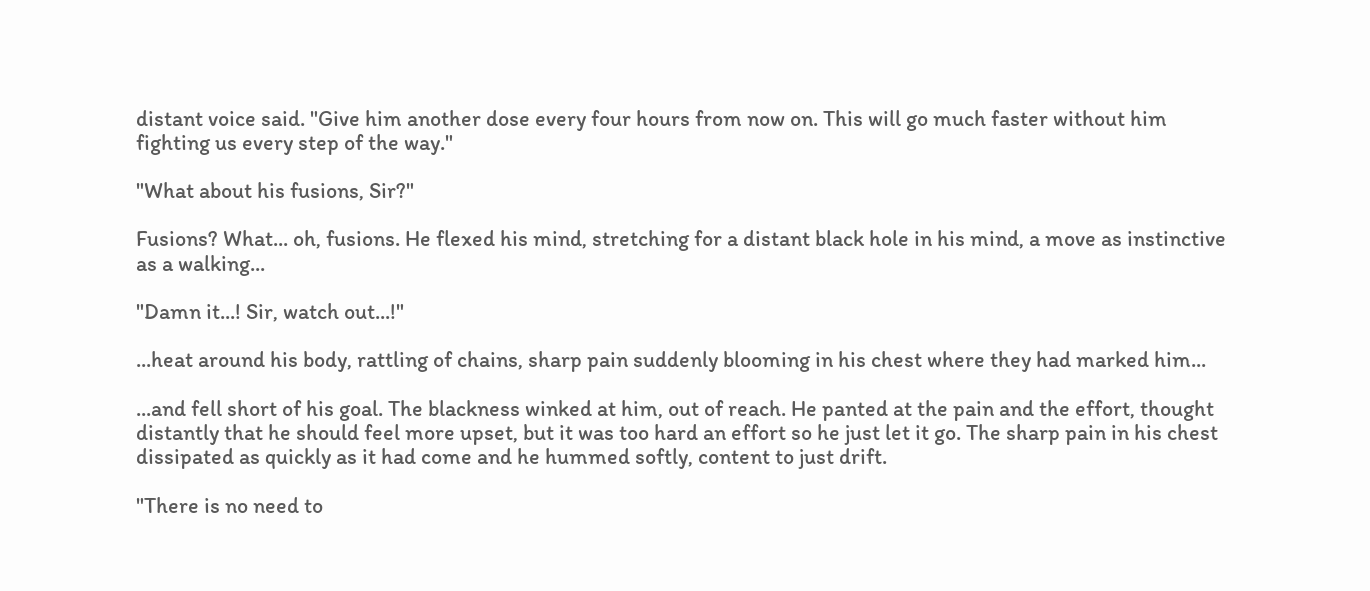distant voice said. "Give him another dose every four hours from now on. This will go much faster without him fighting us every step of the way."

"What about his fusions, Sir?"

Fusions? What... oh, fusions. He flexed his mind, stretching for a distant black hole in his mind, a move as instinctive as a walking...

"Damn it...! Sir, watch out...!"

...heat around his body, rattling of chains, sharp pain suddenly blooming in his chest where they had marked him...

...and fell short of his goal. The blackness winked at him, out of reach. He panted at the pain and the effort, thought distantly that he should feel more upset, but it was too hard an effort so he just let it go. The sharp pain in his chest dissipated as quickly as it had come and he hummed softly, content to just drift.

"There is no need to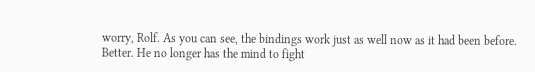worry, Rolf. As you can see, the bindings work just as well now as it had been before. Better. He no longer has the mind to fight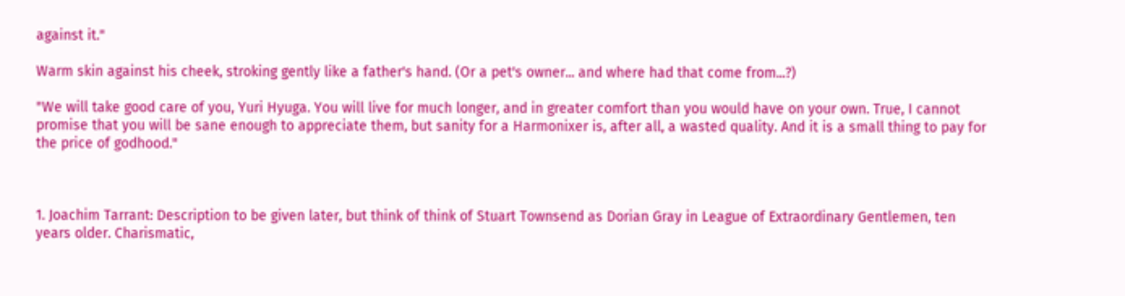against it."

Warm skin against his cheek, stroking gently like a father's hand. (Or a pet's owner... and where had that come from...?)

"We will take good care of you, Yuri Hyuga. You will live for much longer, and in greater comfort than you would have on your own. True, I cannot promise that you will be sane enough to appreciate them, but sanity for a Harmonixer is, after all, a wasted quality. And it is a small thing to pay for the price of godhood."



1. Joachim Tarrant: Description to be given later, but think of think of Stuart Townsend as Dorian Gray in League of Extraordinary Gentlemen, ten years older. Charismatic,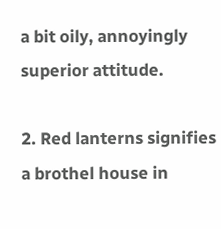a bit oily, annoyingly superior attitude.

2. Red lanterns signifies a brothel house in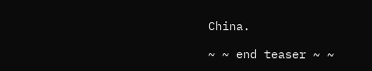China.

~ ~ end teaser ~ ~